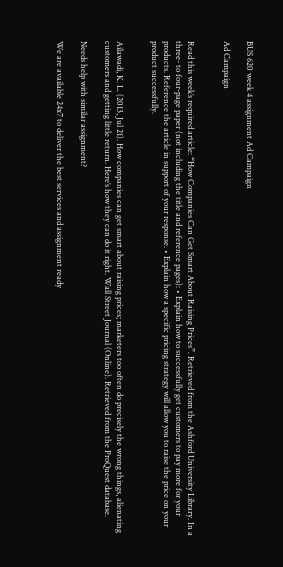BUS 620 week 4 assignment Ad Campaign

Ad Campaign


Read this week’s required article: “How Companies Can Get Smart About Raising Prices”. Retrieved from the Ashford University Library. In a three- to four-page paper (not including the title and reference pages): • Explain how to successfully get customers to pay more for your products. Reference the article in support of your response. • Explain how a specific pricing strategy will allow you to raise the price on your product successfully.


Ailawadi, K. L. (2013, Jul 21). How companies can get smart about raising prices; marketers too often do precisely the wrong things, alienating customers and getting little return. Here’s how they can do it right. Wall Street Journal (Online). Retrieved from the ProQuest database.

Needs help with similar assignment?

We are available 24x7 to deliver the best services and assignment ready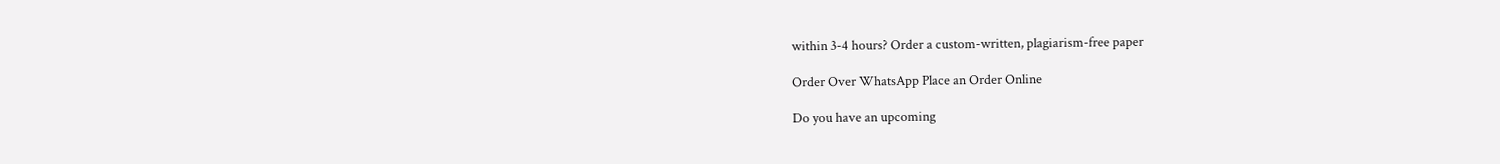within 3-4 hours? Order a custom-written, plagiarism-free paper

Order Over WhatsApp Place an Order Online

Do you have an upcoming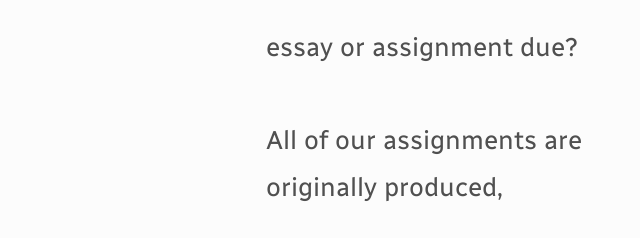essay or assignment due?

All of our assignments are originally produced,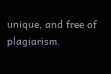unique, and free of plagiarism.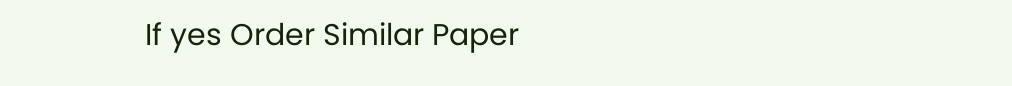If yes Order Similar Paper